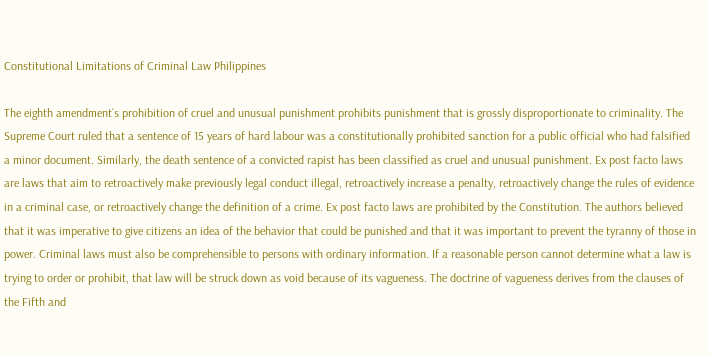Constitutional Limitations of Criminal Law Philippines

The eighth amendment`s prohibition of cruel and unusual punishment prohibits punishment that is grossly disproportionate to criminality. The Supreme Court ruled that a sentence of 15 years of hard labour was a constitutionally prohibited sanction for a public official who had falsified a minor document. Similarly, the death sentence of a convicted rapist has been classified as cruel and unusual punishment. Ex post facto laws are laws that aim to retroactively make previously legal conduct illegal, retroactively increase a penalty, retroactively change the rules of evidence in a criminal case, or retroactively change the definition of a crime. Ex post facto laws are prohibited by the Constitution. The authors believed that it was imperative to give citizens an idea of the behavior that could be punished and that it was important to prevent the tyranny of those in power. Criminal laws must also be comprehensible to persons with ordinary information. If a reasonable person cannot determine what a law is trying to order or prohibit, that law will be struck down as void because of its vagueness. The doctrine of vagueness derives from the clauses of the Fifth and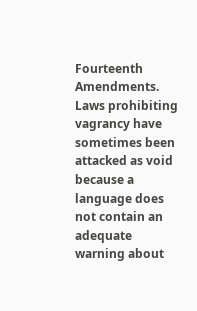Fourteenth Amendments. Laws prohibiting vagrancy have sometimes been attacked as void because a language does not contain an adequate warning about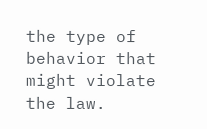the type of behavior that might violate the law.